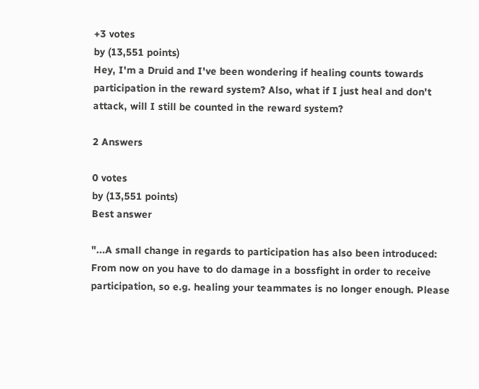+3 votes
by (13,551 points)
Hey, I'm a Druid and I've been wondering if healing counts towards participation in the reward system? Also, what if I just heal and don't attack, will I still be counted in the reward system?

2 Answers

0 votes
by (13,551 points)
Best answer

"...A small change in regards to participation has also been introduced: From now on you have to do damage in a bossfight in order to receive participation, so e.g. healing your teammates is no longer enough. Please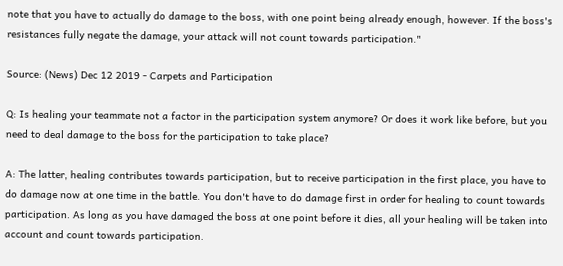note that you have to actually do damage to the boss, with one point being already enough, however. If the boss's resistances fully negate the damage, your attack will not count towards participation."

Source: (News) Dec 12 2019 - Carpets and Participation

Q: Is healing your teammate not a factor in the participation system anymore? Or does it work like before, but you need to deal damage to the boss for the participation to take place?

A: The latter, healing contributes towards participation, but to receive participation in the first place, you have to do damage now at one time in the battle. You don't have to do damage first in order for healing to count towards participation. As long as you have damaged the boss at one point before it dies, all your healing will be taken into account and count towards participation.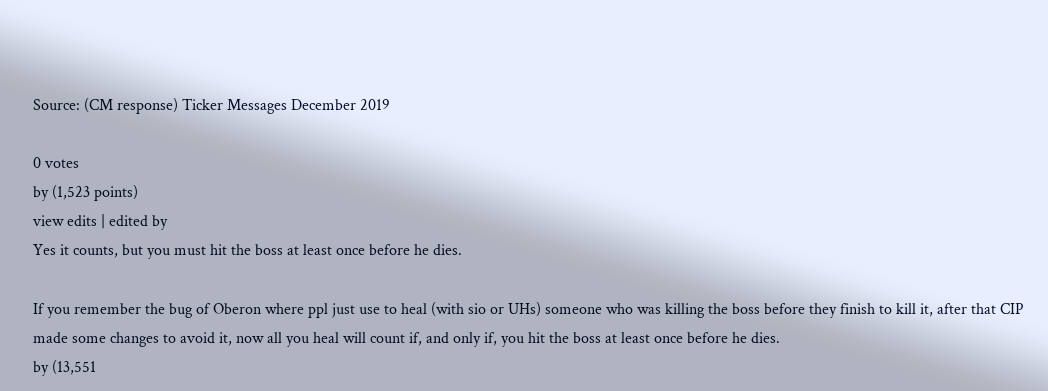Source: (CM response) Ticker Messages December 2019

0 votes
by (1,523 points)
view edits | edited by
Yes it counts, but you must hit the boss at least once before he dies.

If you remember the bug of Oberon where ppl just use to heal (with sio or UHs) someone who was killing the boss before they finish to kill it, after that CIP made some changes to avoid it, now all you heal will count if, and only if, you hit the boss at least once before he dies.
by (13,551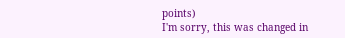points)
I'm sorry, this was changed in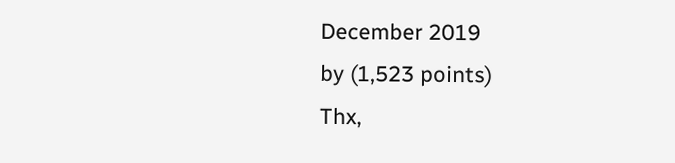December 2019
by (1,523 points)
Thx,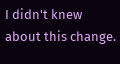I didn't knew about this change.